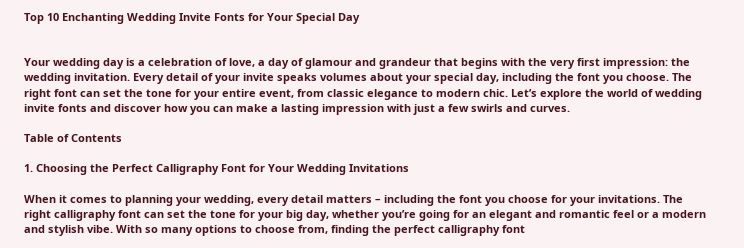Top 10 Enchanting Wedding Invite Fonts for Your Special Day


Your wedding day is a celebration of love, a day of glamour and grandeur that begins with the very first impression: the wedding invitation. Every detail of your invite speaks volumes about your special day, including the font you choose. The right font can set the tone for your entire event, from classic elegance to modern chic. Let’s explore the world of wedding invite fonts and discover how you can make a lasting impression with just a few swirls and curves.

Table of Contents

1. Choosing the Perfect Calligraphy Font for Your Wedding Invitations

When it comes to planning your wedding, every detail matters – including the font you choose for your invitations. The right calligraphy font can set the tone for your big day, whether you’re going for an elegant and romantic feel or a modern and stylish vibe. With so many options to choose from, finding the perfect calligraphy font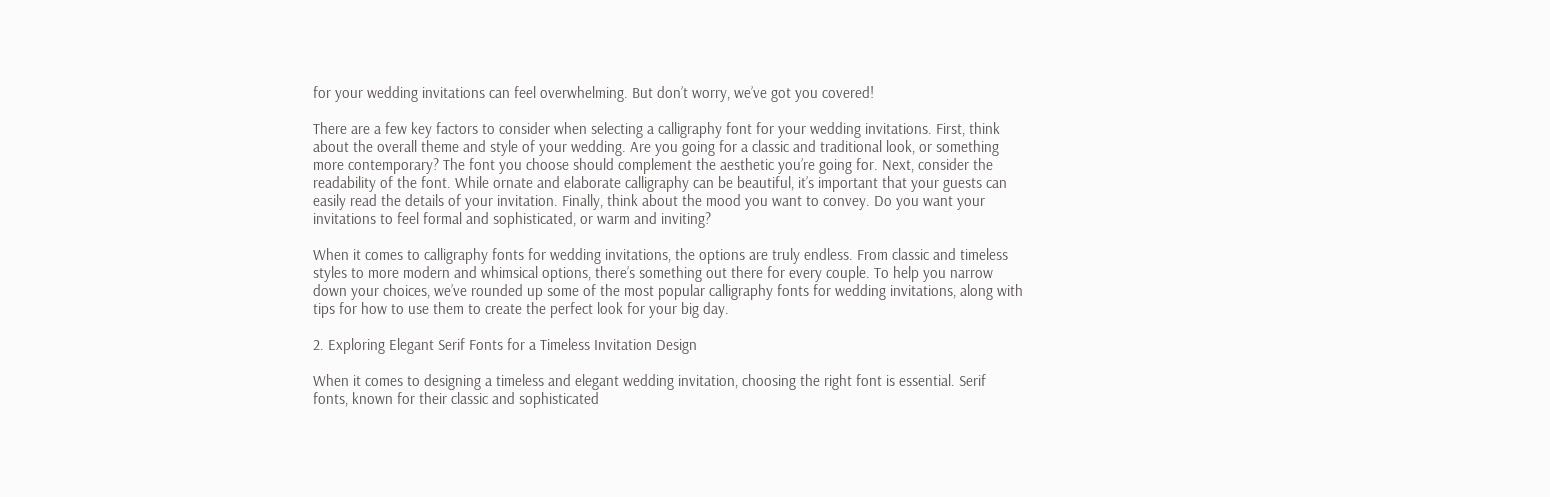for your wedding invitations can feel overwhelming. But don’t worry, we’ve got you covered!

There are a few key factors to consider when selecting a calligraphy font for your wedding invitations. First, think about the overall theme and style of your wedding. Are you going for a classic and traditional look, or something more contemporary? The font you choose should complement the aesthetic you’re going for. Next, consider the readability of the font. While ornate and elaborate calligraphy can be beautiful, it’s important that your guests can easily read the details of your invitation. Finally, think about the mood you want to convey. Do you want your invitations to feel formal and sophisticated, or warm and inviting?

When it comes to calligraphy fonts for wedding invitations, the options are truly endless. From classic and timeless styles to more modern and whimsical options, there’s something out there for every couple. To help you narrow down your choices, we’ve rounded up some of the most popular calligraphy fonts for wedding invitations, along with tips for how to use them to create the perfect look for your big day.

2. Exploring Elegant Serif Fonts for a Timeless Invitation Design

When it comes to designing a timeless and elegant wedding invitation, choosing the right font is essential. Serif fonts, known for their classic and sophisticated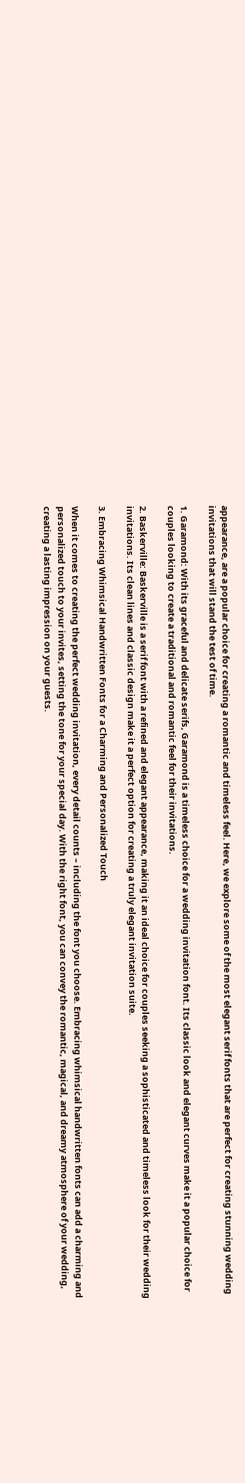appearance, are a popular choice for creating a romantic and timeless feel. Here, we explore some of the most elegant serif fonts that are perfect for creating stunning wedding invitations that will stand the test of time.

1. Garamond: With its graceful and delicate serifs, Garamond is a timeless choice for a wedding invitation font. Its classic look and elegant curves make it a popular choice for couples looking to create a traditional and romantic feel for their invitations.

2. Baskerville: Baskerville is a serif font with a refined and elegant appearance, making it an ideal choice for couples seeking a sophisticated and timeless look for their wedding invitations. Its clean lines and classic design make it a perfect option for creating a truly elegant invitation suite.

3. Embracing Whimsical Handwritten Fonts for a Charming and Personalized Touch

When it comes to creating the perfect wedding invitation, every detail counts – including the font you choose. Embracing whimsical handwritten fonts can add a charming and personalized touch to your invites, setting the tone for your special day. With the right font, you can convey the romantic, magical, and dreamy atmosphere of your wedding, creating a lasting impression on your guests.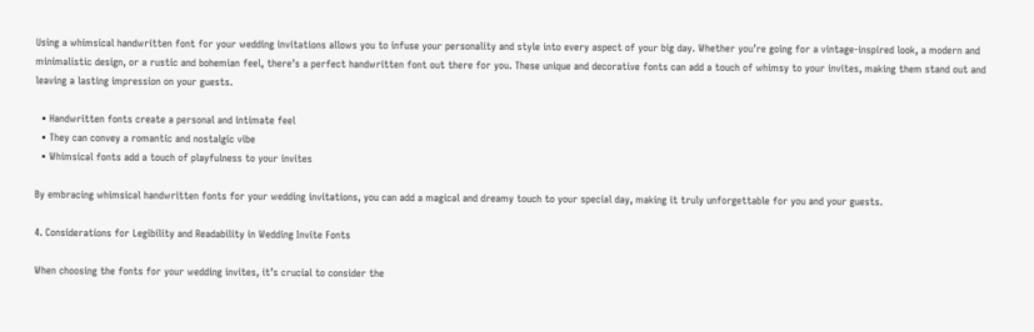Using a whimsical handwritten font for your wedding invitations allows you to infuse your personality and style into every aspect of your big day. Whether you’re going for a vintage-inspired look, a modern and minimalistic design, or a rustic and bohemian feel, there’s a perfect handwritten font out there for you. These unique and decorative fonts can add a touch of whimsy to your invites, making them stand out and leaving a lasting impression on your guests.

  • Handwritten fonts create a personal and intimate feel
  • They can convey a romantic and nostalgic vibe
  • Whimsical fonts add a touch of playfulness to your invites

By embracing whimsical handwritten fonts for your wedding invitations, you can add a magical and dreamy touch to your special day, making it truly unforgettable for you and your guests.

4. Considerations for Legibility and Readability in Wedding Invite Fonts

When choosing the fonts for your wedding invites, it’s crucial to consider the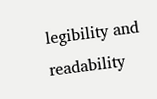legibility and readability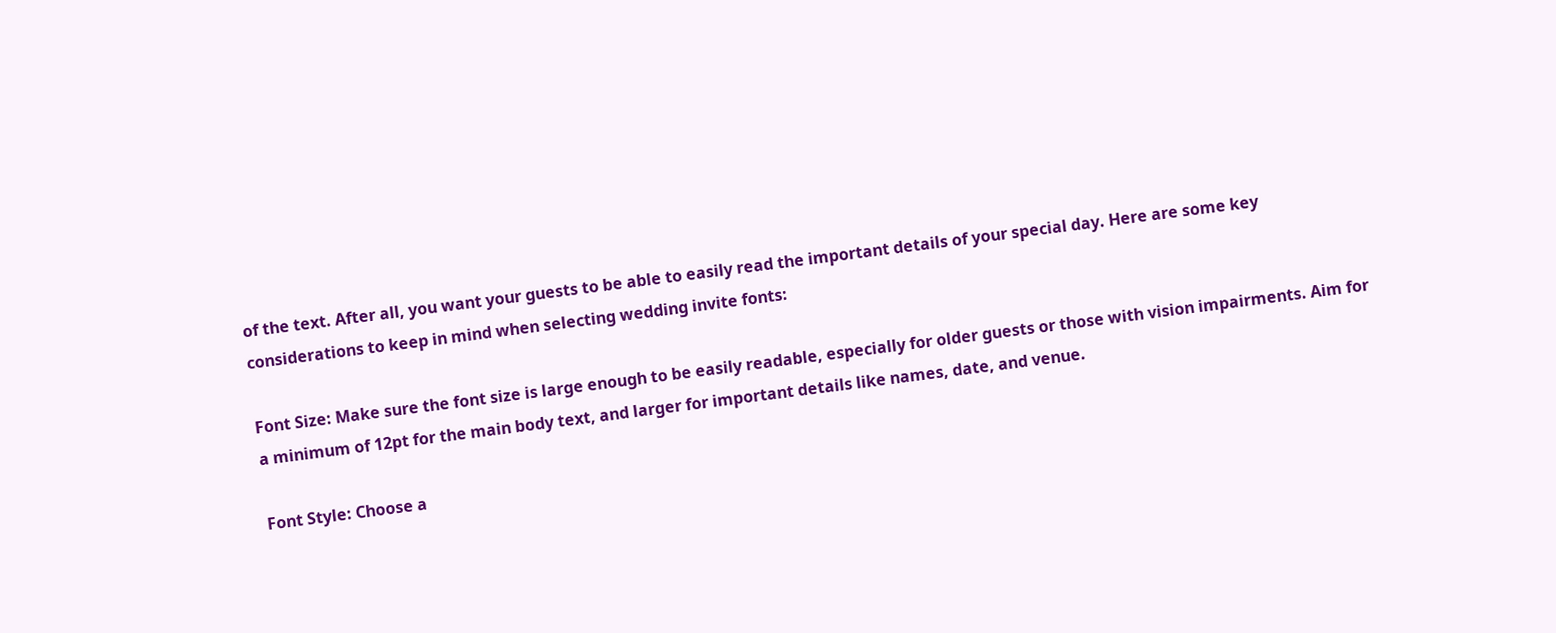of the text. After all, you want your guests to be able to easily read the important details of your special day. Here are some key considerations to keep in mind when selecting wedding invite fonts:

Font Size: Make sure the font size is large enough to be easily readable, especially for older guests or those with vision impairments. Aim for a minimum of 12pt for the main body text, and larger for important details like names, date, and venue.

Font Style: Choose a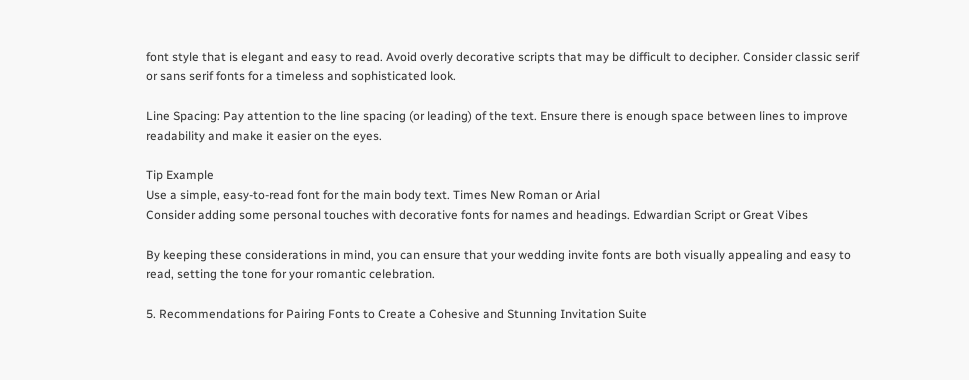font style that is elegant and easy to read. Avoid overly decorative scripts that may be difficult to decipher. Consider classic serif or sans serif fonts for a timeless and sophisticated look.

Line Spacing: Pay attention to the line spacing (or leading) of the text. Ensure there is enough space between lines to improve readability and make it easier on the eyes.

Tip Example
Use a simple, easy-to-read font for the main body text. Times New Roman or Arial
Consider adding some personal touches with decorative fonts for names and headings. Edwardian Script or Great Vibes

By keeping these considerations in mind, you can ensure that your wedding invite fonts are both visually appealing and easy to read, setting the tone for your romantic celebration.

5. Recommendations for Pairing Fonts to Create a Cohesive and Stunning Invitation Suite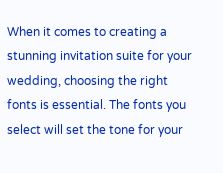When it comes to creating a stunning invitation suite for your wedding, choosing the right fonts is essential. The fonts you select will set the tone for your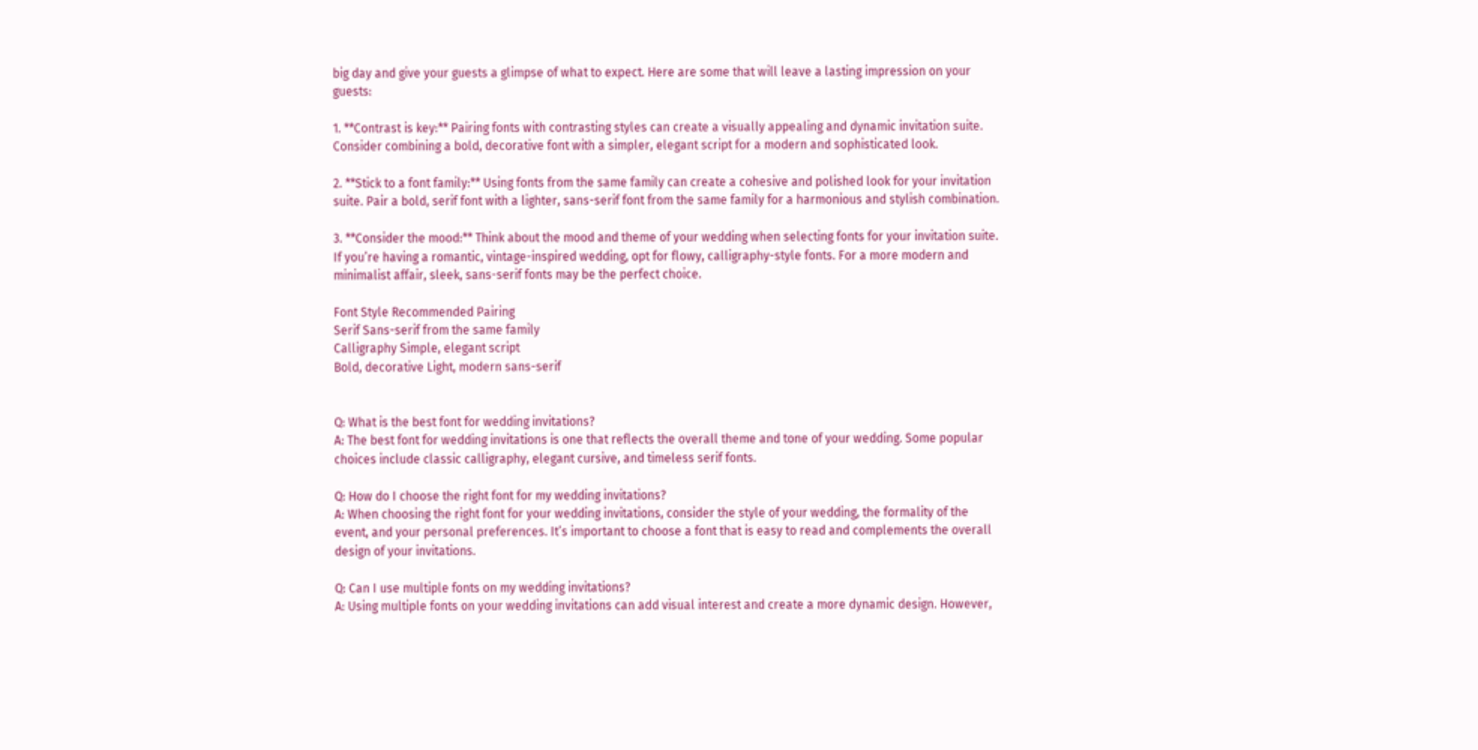big day and give your guests a glimpse of what to expect. Here are some that will leave a lasting impression on your guests:

1. **Contrast is key:** Pairing fonts with contrasting styles can create a visually appealing and dynamic invitation suite. Consider combining a bold, decorative font with a simpler, elegant script for a modern and sophisticated look.

2. **Stick to a font family:** Using fonts from the same family can create a cohesive and polished look for your invitation suite. Pair a bold, serif font with a lighter, sans-serif font from the same family for a harmonious and stylish combination.

3. **Consider the mood:** Think about the mood and theme of your wedding when selecting fonts for your invitation suite. If you’re having a romantic, vintage-inspired wedding, opt for flowy, calligraphy-style fonts. For a more modern and minimalist affair, sleek, sans-serif fonts may be the perfect choice.

Font Style Recommended Pairing
Serif Sans-serif from the same family
Calligraphy Simple, elegant script
Bold, decorative Light, modern sans-serif


Q: What is the best font for wedding invitations?
A: The best font for wedding invitations is one that reflects the overall theme and tone of your wedding. Some popular choices include classic calligraphy, elegant cursive, and timeless serif fonts.

Q: How do I choose the right font for my wedding invitations?
A: When choosing the right font for your wedding invitations, consider the style of your wedding, the formality of the event, and your personal preferences. It’s important to choose a font that is easy to read and complements the overall design of your invitations.

Q: Can I use multiple fonts on my wedding invitations?
A: Using multiple fonts on your wedding invitations can add visual interest and create a more dynamic design. However,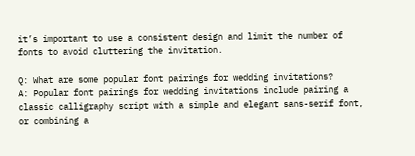it’s important to use a consistent design and limit the number of fonts to avoid cluttering the invitation.

Q: What are some popular font pairings for wedding invitations?
A: Popular font pairings for wedding invitations include pairing a classic calligraphy script with a simple and elegant sans-serif font, or combining a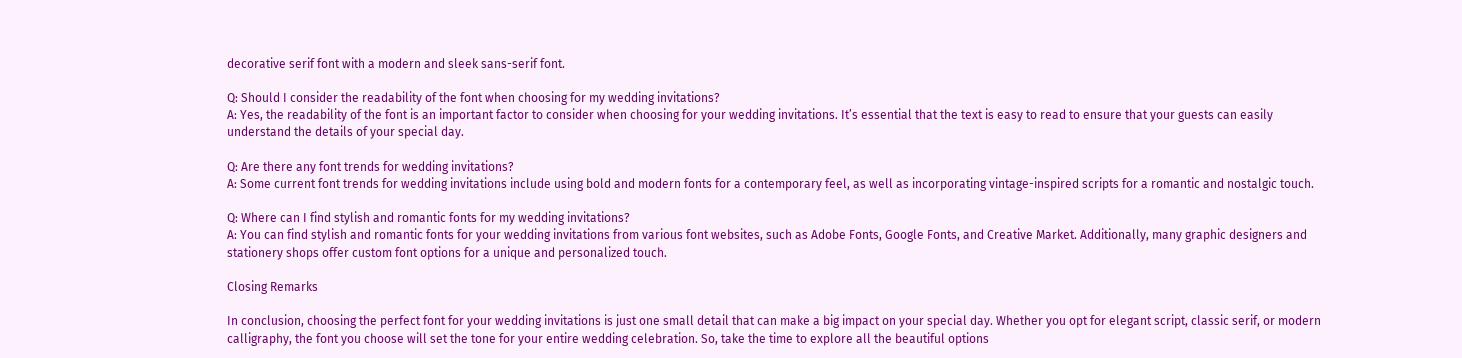decorative serif font with a modern and sleek sans-serif font.

Q: Should I consider the readability of the font when choosing for my wedding invitations?
A: Yes, the readability of the font is an important factor to consider when choosing for your wedding invitations. It’s essential that the text is easy to read to ensure that your guests can easily understand the details of your special day.

Q: Are there any font trends for wedding invitations?
A: Some current font trends for wedding invitations include using bold and modern fonts for a contemporary feel, as well as incorporating vintage-inspired scripts for a romantic and nostalgic touch.

Q: Where can I find stylish and romantic fonts for my wedding invitations?
A: You can find stylish and romantic fonts for your wedding invitations from various font websites, such as Adobe Fonts, Google Fonts, and Creative Market. Additionally, many graphic designers and stationery shops offer custom font options for a unique and personalized touch.

Closing Remarks

In conclusion, choosing the perfect font for your wedding invitations is just one small detail that can make a big impact on your special day. Whether you opt for elegant script, classic serif, or modern calligraphy, the font you choose will set the tone for your entire wedding celebration. So, take the time to explore all the beautiful options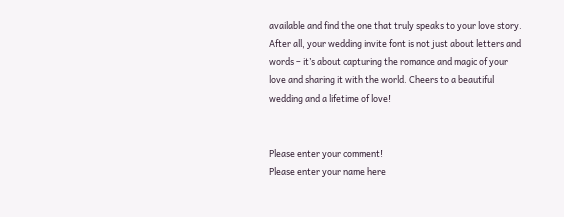available and find the one that truly speaks to your love story. After all, your wedding invite font is not just about letters and words – it’s about capturing the romance and magic of your love and sharing it with the world. Cheers to a beautiful wedding and a lifetime of love!


Please enter your comment!
Please enter your name here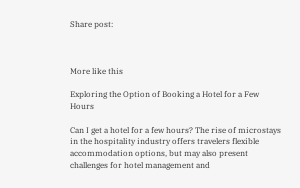Share post:



More like this

Exploring the Option of Booking a Hotel for a Few Hours

Can I get a hotel for a few hours? The rise of microstays in the hospitality industry offers travelers flexible accommodation options, but may also present challenges for hotel management and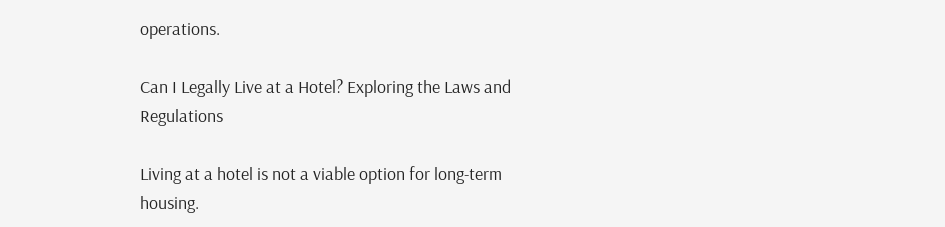operations.

Can I Legally Live at a Hotel? Exploring the Laws and Regulations

Living at a hotel is not a viable option for long-term housing.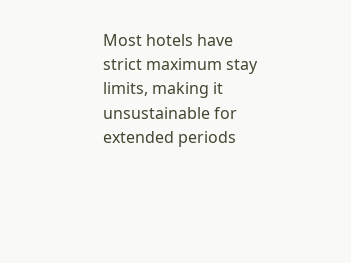Most hotels have strict maximum stay limits, making it unsustainable for extended periods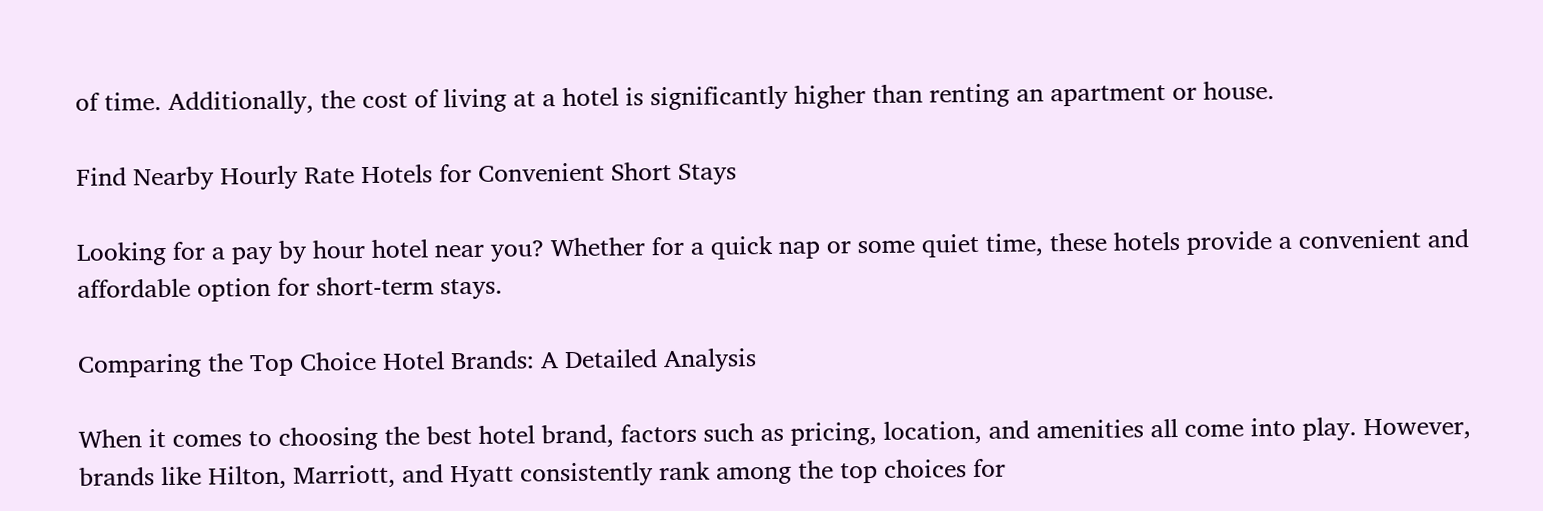of time. Additionally, the cost of living at a hotel is significantly higher than renting an apartment or house.

Find Nearby Hourly Rate Hotels for Convenient Short Stays

Looking for a pay by hour hotel near you? Whether for a quick nap or some quiet time, these hotels provide a convenient and affordable option for short-term stays.

Comparing the Top Choice Hotel Brands: A Detailed Analysis

When it comes to choosing the best hotel brand, factors such as pricing, location, and amenities all come into play. However, brands like Hilton, Marriott, and Hyatt consistently rank among the top choices for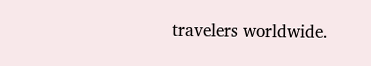travelers worldwide.